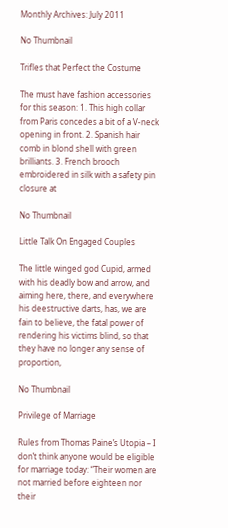Monthly Archives: July 2011

No Thumbnail

Trifles that Perfect the Costume

The must have fashion accessories for this season: 1. This high collar from Paris concedes a bit of a V-neck opening in front. 2. Spanish hair comb in blond shell with green brilliants. 3. French brooch embroidered in silk with a safety pin closure at

No Thumbnail

Little Talk On Engaged Couples

The little winged god Cupid, armed with his deadly bow and arrow, and aiming here, there, and everywhere his deestructive darts, has, we are fain to believe, the fatal power of rendering his victims blind, so that they have no longer any sense of proportion,

No Thumbnail

Privilege of Marriage

Rules from Thomas Paine’s Utopia – I  don’t think anyone would be eligible for marriage today: “Their women are not married before eighteen nor their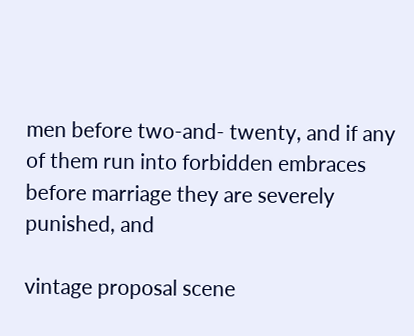men before two-and- twenty, and if any of them run into forbidden embraces before marriage they are severely punished, and

vintage proposal scene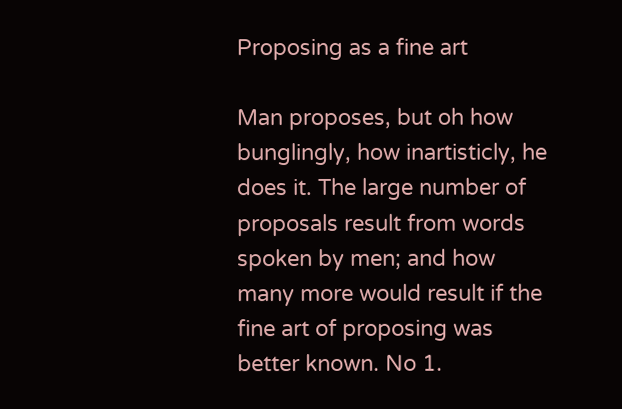Proposing as a fine art

Man proposes, but oh how bunglingly, how inartisticly, he does it. The large number of proposals result from words spoken by men; and how many more would result if the fine art of proposing was better known. No 1.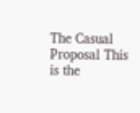The Casual Proposal This is the